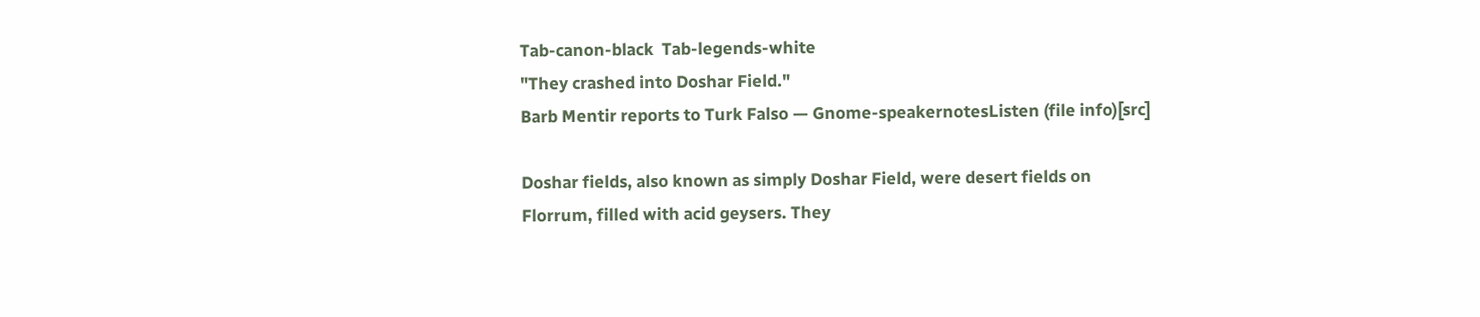Tab-canon-black  Tab-legends-white
"They crashed into Doshar Field."
Barb Mentir reports to Turk Falso — Gnome-speakernotesListen (file info)[src]

Doshar fields, also known as simply Doshar Field, were desert fields on Florrum, filled with acid geysers. They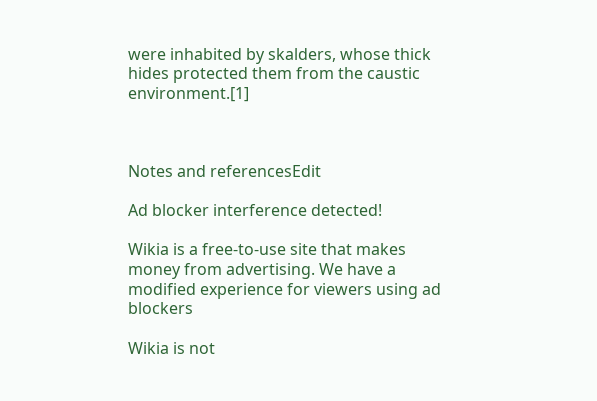were inhabited by skalders, whose thick hides protected them from the caustic environment.[1]



Notes and referencesEdit

Ad blocker interference detected!

Wikia is a free-to-use site that makes money from advertising. We have a modified experience for viewers using ad blockers

Wikia is not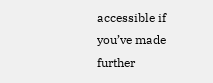accessible if you’ve made further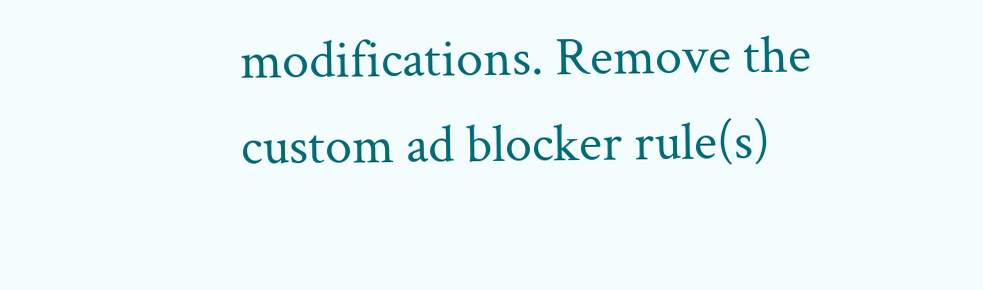modifications. Remove the custom ad blocker rule(s)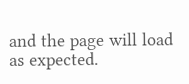and the page will load as expected.